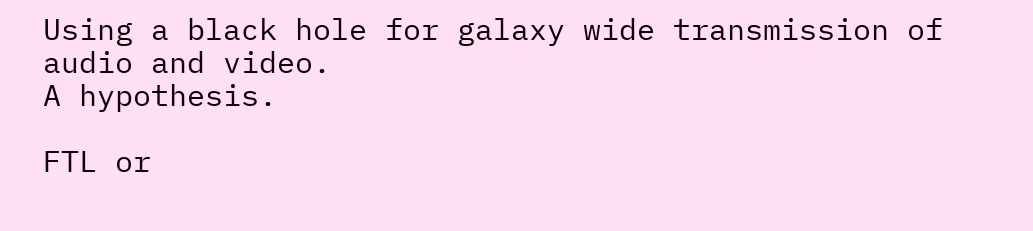Using a black hole for galaxy wide transmission of audio and video.
A hypothesis.

FTL or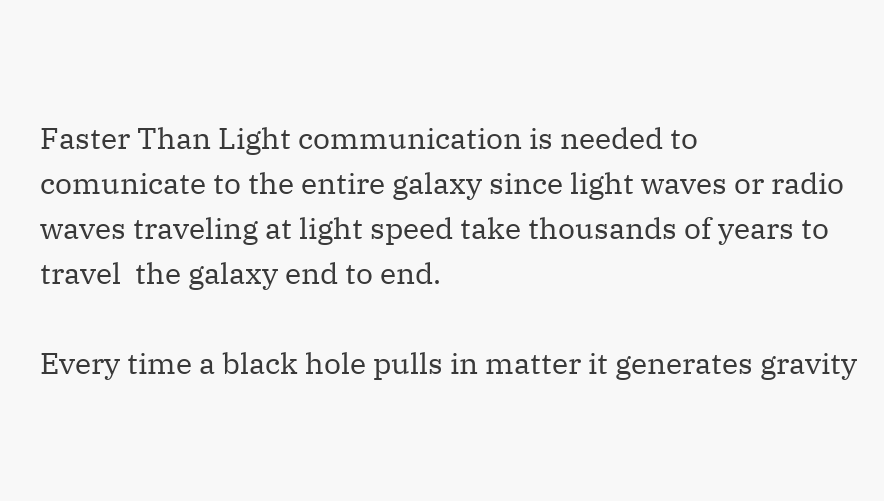Faster Than Light communication is needed to comunicate to the entire galaxy since light waves or radio waves traveling at light speed take thousands of years to travel  the galaxy end to end.

Every time a black hole pulls in matter it generates gravity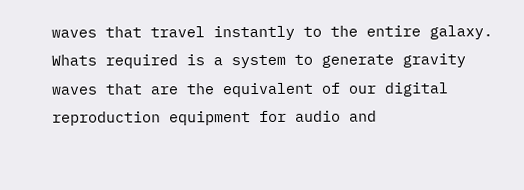waves that travel instantly to the entire galaxy.
Whats required is a system to generate gravity waves that are the equivalent of our digital reproduction equipment for audio and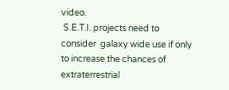video.
 S.E.T.I. projects need to consider  galaxy wide use if only to increase the chances of extraterrestrial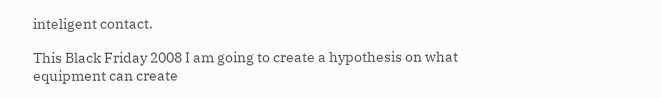inteligent contact.

This Black Friday 2008 I am going to create a hypothesis on what equipment can create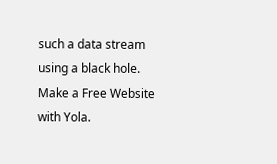such a data stream using a black hole.
Make a Free Website with Yola.